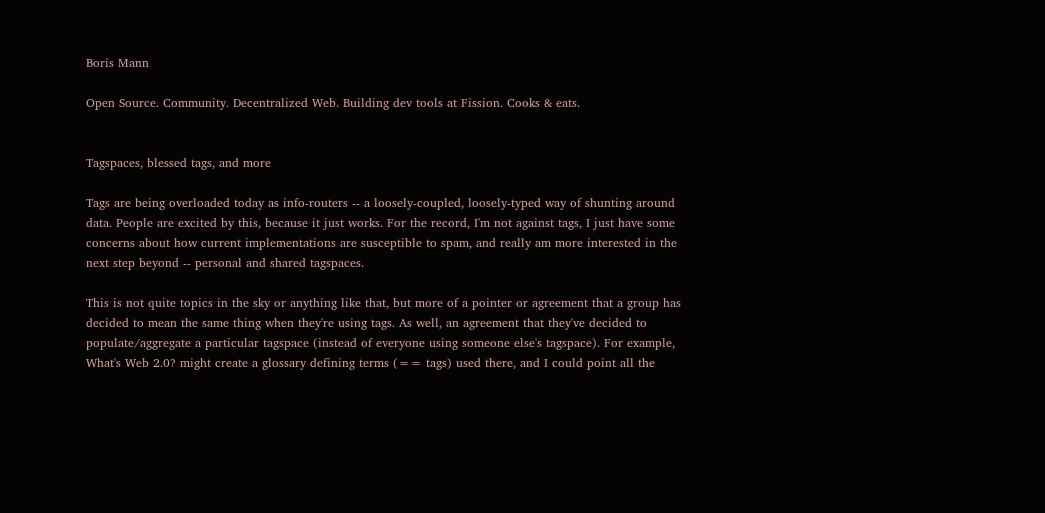Boris Mann

Open Source. Community. Decentralized Web. Building dev tools at Fission. Cooks & eats.


Tagspaces, blessed tags, and more

Tags are being overloaded today as info-routers -- a loosely-coupled, loosely-typed way of shunting around data. People are excited by this, because it just works. For the record, I'm not against tags, I just have some concerns about how current implementations are susceptible to spam, and really am more interested in the next step beyond -- personal and shared tagspaces.

This is not quite topics in the sky or anything like that, but more of a pointer or agreement that a group has decided to mean the same thing when they're using tags. As well, an agreement that they've decided to populate/aggregate a particular tagspace (instead of everyone using someone else's tagspace). For example, What's Web 2.0? might create a glossary defining terms (== tags) used there, and I could point all the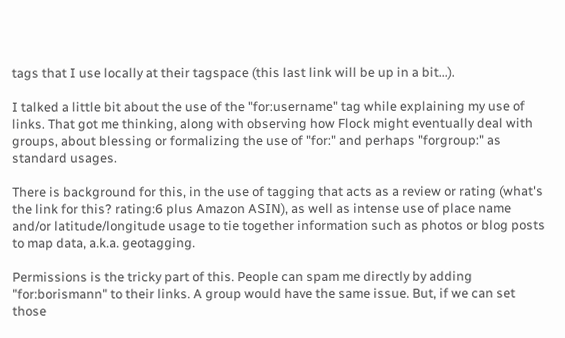tags that I use locally at their tagspace (this last link will be up in a bit...).

I talked a little bit about the use of the "for:username" tag while explaining my use of links. That got me thinking, along with observing how Flock might eventually deal with groups, about blessing or formalizing the use of "for:" and perhaps "forgroup:" as standard usages.

There is background for this, in the use of tagging that acts as a review or rating (what's the link for this? rating:6 plus Amazon ASIN), as well as intense use of place name and/or latitude/longitude usage to tie together information such as photos or blog posts to map data, a.k.a. geotagging.

Permissions is the tricky part of this. People can spam me directly by adding "for:borismann" to their links. A group would have the same issue. But, if we can set those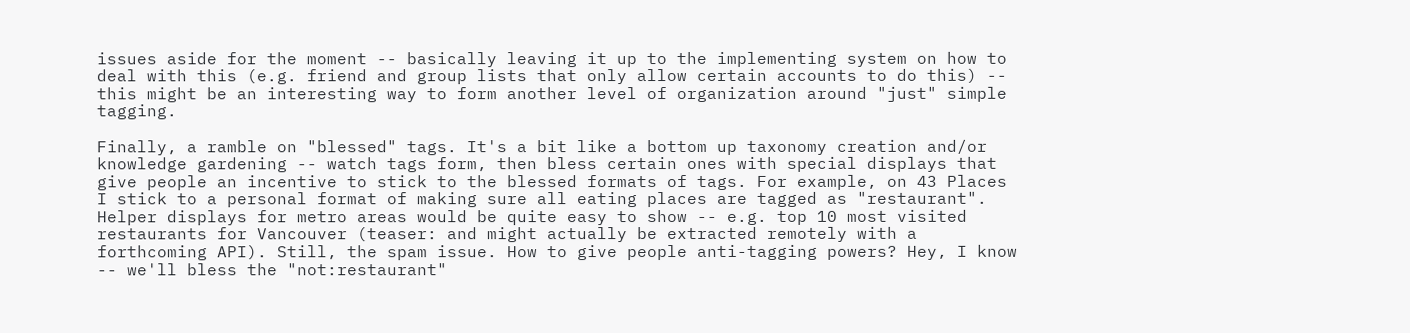issues aside for the moment -- basically leaving it up to the implementing system on how to deal with this (e.g. friend and group lists that only allow certain accounts to do this) -- this might be an interesting way to form another level of organization around "just" simple tagging.

Finally, a ramble on "blessed" tags. It's a bit like a bottom up taxonomy creation and/or knowledge gardening -- watch tags form, then bless certain ones with special displays that give people an incentive to stick to the blessed formats of tags. For example, on 43 Places I stick to a personal format of making sure all eating places are tagged as "restaurant". Helper displays for metro areas would be quite easy to show -- e.g. top 10 most visited restaurants for Vancouver (teaser: and might actually be extracted remotely with a forthcoming API). Still, the spam issue. How to give people anti-tagging powers? Hey, I know -- we'll bless the "not:restaurant"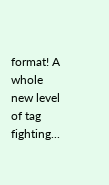format! A whole new level of tag fighting...